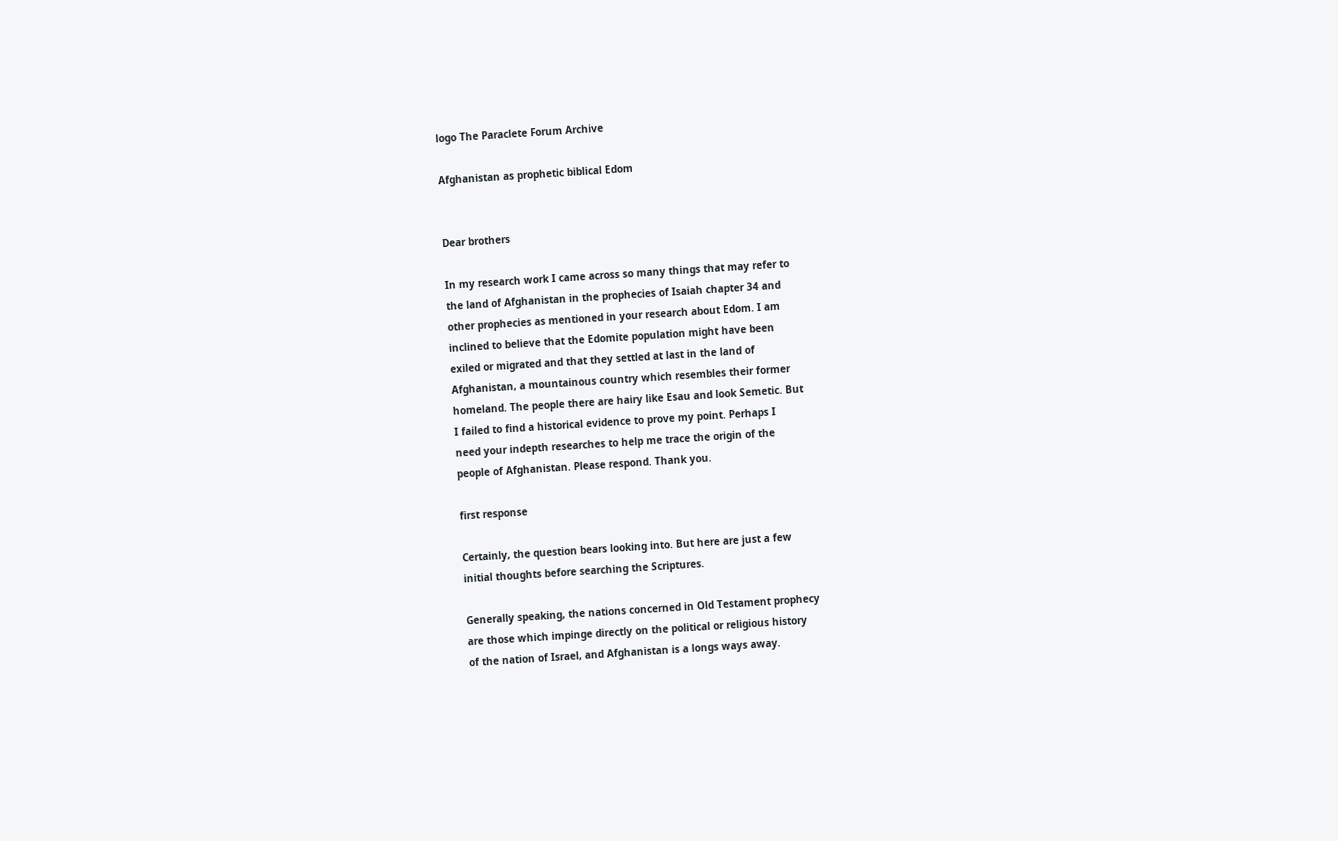logo The Paraclete Forum Archive

Afghanistan as prophetic biblical Edom


Dear brothers

In my research work I came across so many things that may refer to
the land of Afghanistan in the prophecies of Isaiah chapter 34 and
other prophecies as mentioned in your research about Edom. I am
inclined to believe that the Edomite population might have been
exiled or migrated and that they settled at last in the land of
Afghanistan, a mountainous country which resembles their former
homeland. The people there are hairy like Esau and look Semetic. But
I failed to find a historical evidence to prove my point. Perhaps I
need your indepth researches to help me trace the origin of the
people of Afghanistan. Please respond. Thank you.

first response

Certainly, the question bears looking into. But here are just a few
initial thoughts before searching the Scriptures.

Generally speaking, the nations concerned in Old Testament prophecy
are those which impinge directly on the political or religious history
of the nation of Israel, and Afghanistan is a longs ways away.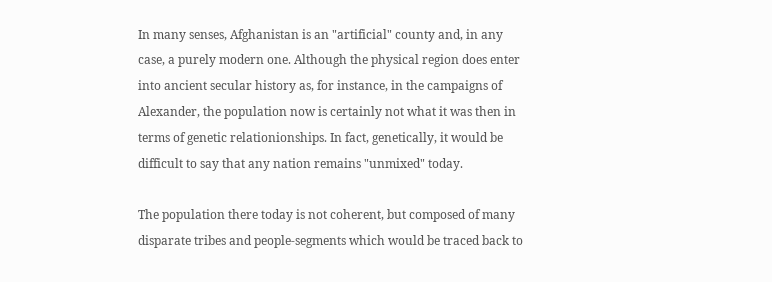In many senses, Afghanistan is an "artificial" county and, in any
case, a purely modern one. Although the physical region does enter
into ancient secular history as, for instance, in the campaigns of
Alexander, the population now is certainly not what it was then in
terms of genetic relationionships. In fact, genetically, it would be
difficult to say that any nation remains "unmixed" today.

The population there today is not coherent, but composed of many
disparate tribes and people-segments which would be traced back to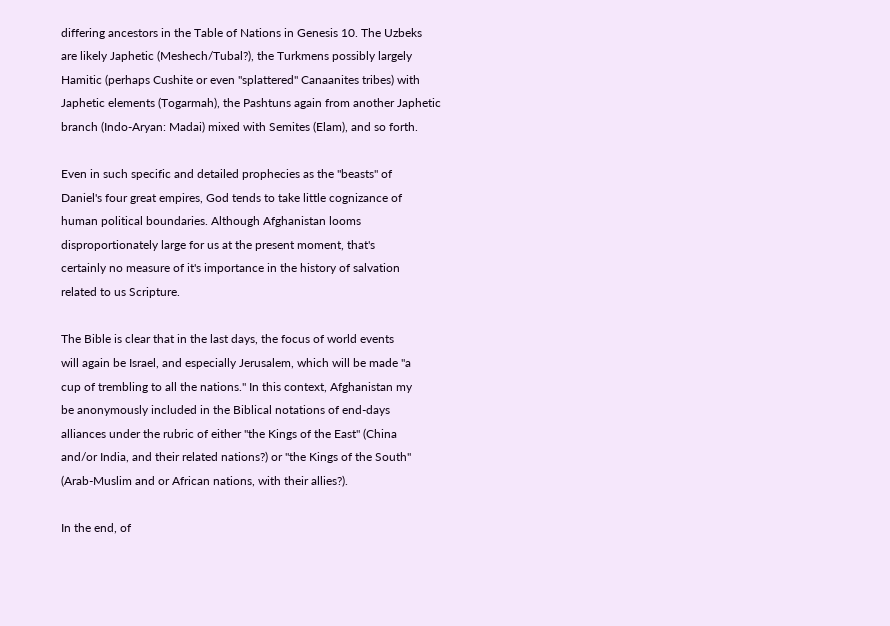differing ancestors in the Table of Nations in Genesis 10. The Uzbeks
are likely Japhetic (Meshech/Tubal?), the Turkmens possibly largely
Hamitic (perhaps Cushite or even "splattered" Canaanites tribes) with
Japhetic elements (Togarmah), the Pashtuns again from another Japhetic
branch (Indo-Aryan: Madai) mixed with Semites (Elam), and so forth.

Even in such specific and detailed prophecies as the "beasts" of
Daniel's four great empires, God tends to take little cognizance of
human political boundaries. Although Afghanistan looms
disproportionately large for us at the present moment, that's
certainly no measure of it's importance in the history of salvation
related to us Scripture.

The Bible is clear that in the last days, the focus of world events
will again be Israel, and especially Jerusalem, which will be made "a
cup of trembling to all the nations." In this context, Afghanistan my
be anonymously included in the Biblical notations of end-days
alliances under the rubric of either "the Kings of the East" (China
and/or India, and their related nations?) or "the Kings of the South"
(Arab-Muslim and or African nations, with their allies?).

In the end, of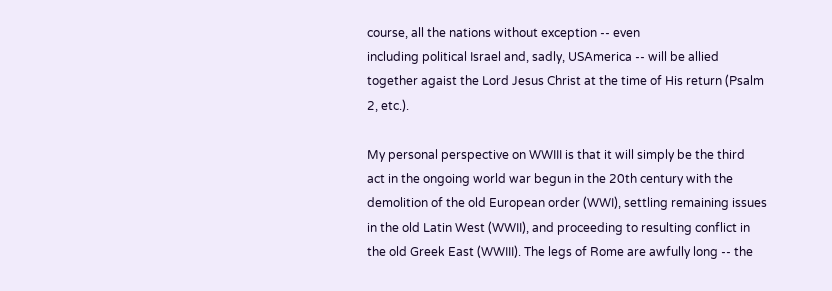course, all the nations without exception -- even
including political Israel and, sadly, USAmerica -- will be allied
together agaist the Lord Jesus Christ at the time of His return (Psalm
2, etc.).

My personal perspective on WWIII is that it will simply be the third
act in the ongoing world war begun in the 20th century with the
demolition of the old European order (WWI), settling remaining issues
in the old Latin West (WWII), and proceeding to resulting conflict in
the old Greek East (WWIII). The legs of Rome are awfully long -- the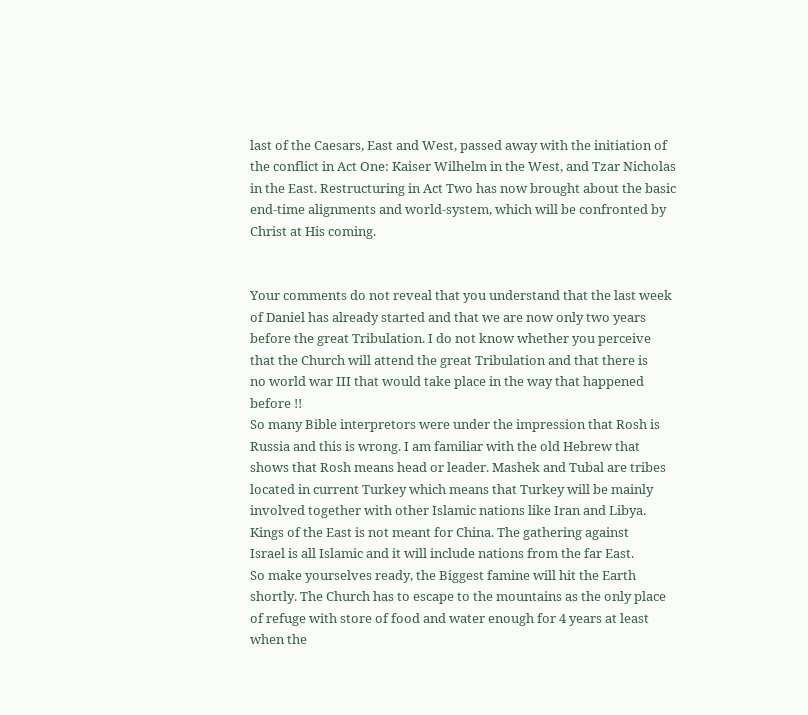last of the Caesars, East and West, passed away with the initiation of
the conflict in Act One: Kaiser Wilhelm in the West, and Tzar Nicholas
in the East. Restructuring in Act Two has now brought about the basic
end-time alignments and world-system, which will be confronted by
Christ at His coming.


Your comments do not reveal that you understand that the last week
of Daniel has already started and that we are now only two years
before the great Tribulation. I do not know whether you perceive
that the Church will attend the great Tribulation and that there is
no world war III that would take place in the way that happened
before !!
So many Bible interpretors were under the impression that Rosh is
Russia and this is wrong. I am familiar with the old Hebrew that
shows that Rosh means head or leader. Mashek and Tubal are tribes
located in current Turkey which means that Turkey will be mainly
involved together with other Islamic nations like Iran and Libya.
Kings of the East is not meant for China. The gathering against
Israel is all Islamic and it will include nations from the far East.
So make yourselves ready, the Biggest famine will hit the Earth
shortly. The Church has to escape to the mountains as the only place
of refuge with store of food and water enough for 4 years at least
when the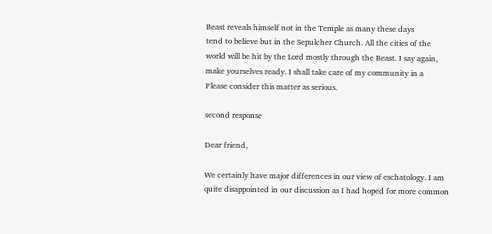Beast reveals himself not in the Temple as many these days
tend to believe but in the Sepulcher Church. All the cities of the
world will be hit by the Lord mostly through the Beast. I say again,
make yourselves ready. I shall take care of my community in a
Please consider this matter as serious.

second response

Dear friend,

We certainly have major differences in our view of eschatology. I am
quite disappointed in our discussion as I had hoped for more common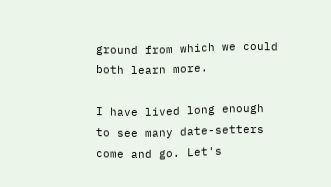ground from which we could both learn more.

I have lived long enough to see many date-setters come and go. Let's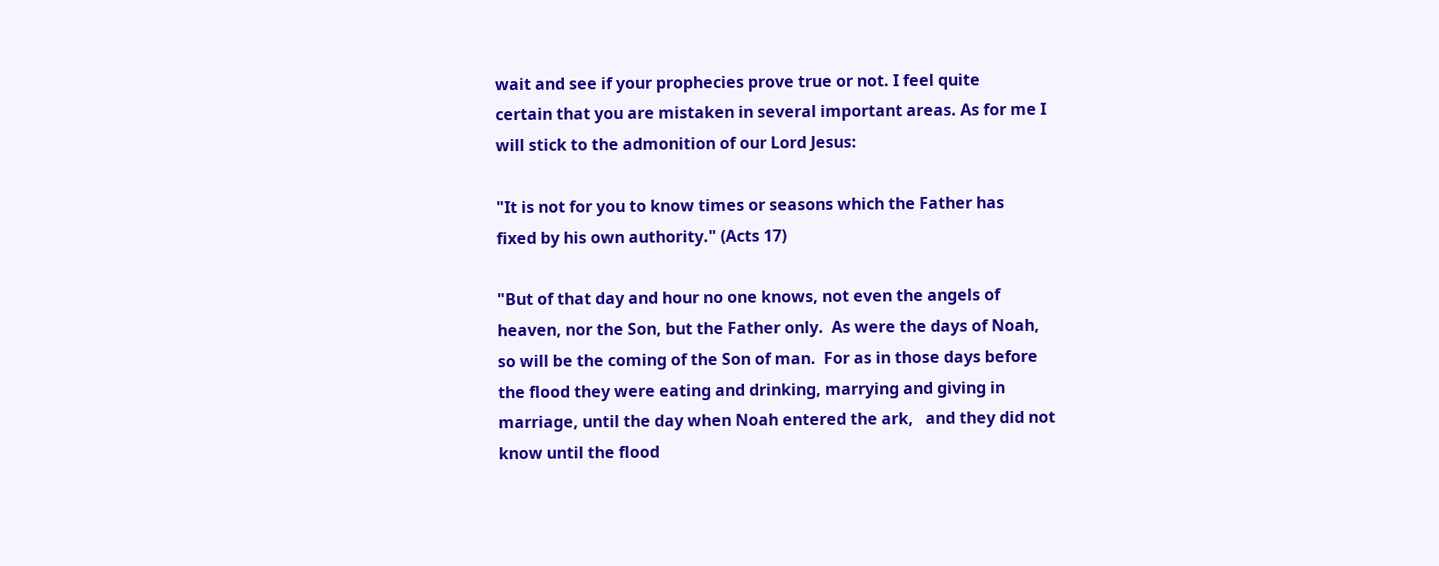wait and see if your prophecies prove true or not. I feel quite
certain that you are mistaken in several important areas. As for me I
will stick to the admonition of our Lord Jesus:

"It is not for you to know times or seasons which the Father has
fixed by his own authority." (Acts 17)

"But of that day and hour no one knows, not even the angels of
heaven, nor the Son, but the Father only.  As were the days of Noah,
so will be the coming of the Son of man.  For as in those days before
the flood they were eating and drinking, marrying and giving in
marriage, until the day when Noah entered the ark,   and they did not
know until the flood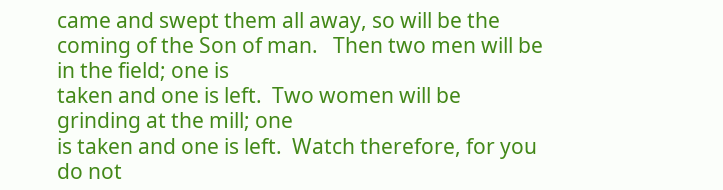came and swept them all away, so will be the
coming of the Son of man.   Then two men will be in the field; one is
taken and one is left.  Two women will be grinding at the mill; one
is taken and one is left.  Watch therefore, for you do not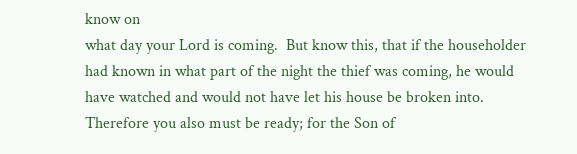know on
what day your Lord is coming.  But know this, that if the householder
had known in what part of the night the thief was coming, he would
have watched and would not have let his house be broken into.
Therefore you also must be ready; for the Son of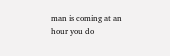man is coming at an
hour you do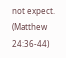not expect. (Matthew 24:36-44)